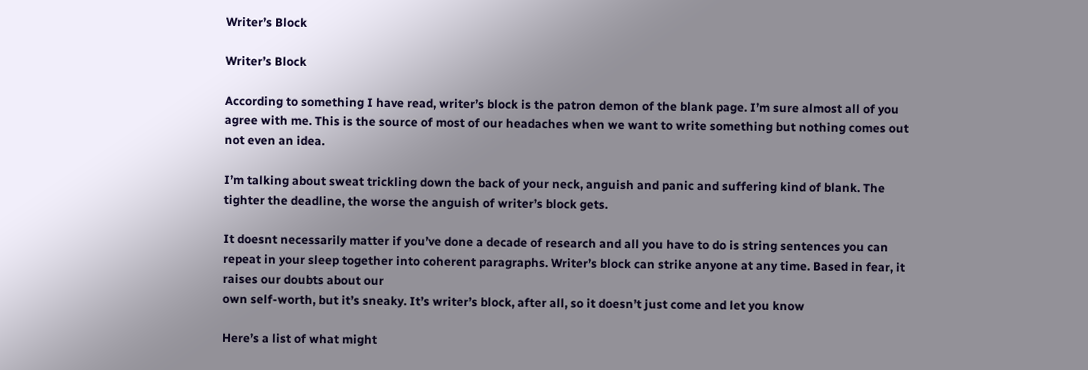Writer’s Block

Writer’s Block

According to something I have read, writer’s block is the patron demon of the blank page. I’m sure almost all of you agree with me. This is the source of most of our headaches when we want to write something but nothing comes out not even an idea.

I’m talking about sweat trickling down the back of your neck, anguish and panic and suffering kind of blank. The tighter the deadline, the worse the anguish of writer’s block gets.

It doesnt necessarily matter if you’ve done a decade of research and all you have to do is string sentences you can repeat in your sleep together into coherent paragraphs. Writer’s block can strike anyone at any time. Based in fear, it raises our doubts about our
own self-worth, but it’s sneaky. It’s writer’s block, after all, so it doesn’t just come and let you know

Here’s a list of what might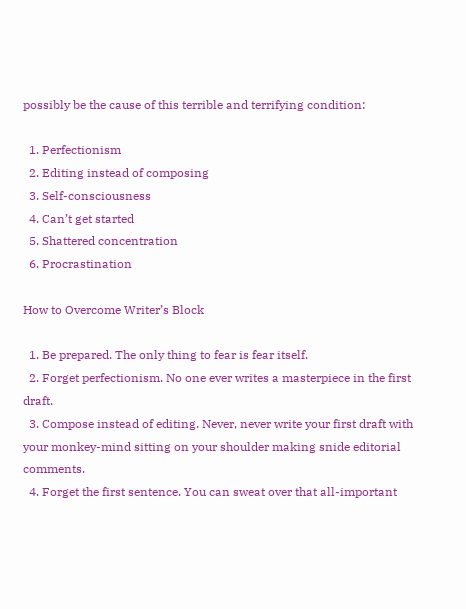possibly be the cause of this terrible and terrifying condition:

  1. Perfectionism
  2. Editing instead of composing
  3. Self-consciousness
  4. Can’t get started
  5. Shattered concentration
  6. Procrastination

How to Overcome Writer’s Block

  1. Be prepared. The only thing to fear is fear itself.
  2. Forget perfectionism. No one ever writes a masterpiece in the first draft.
  3. Compose instead of editing. Never, never write your first draft with your monkey-mind sitting on your shoulder making snide editorial comments.
  4. Forget the first sentence. You can sweat over that all-important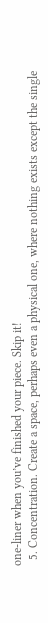one-liner when you’ve finished your piece. Skip it!
  5. Concentration. Create a space, perhaps even a physical one, where nothing exists except the single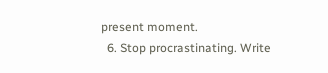present moment.
  6. Stop procrastinating. Write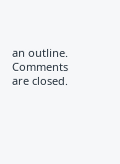an outline.
Comments are closed.